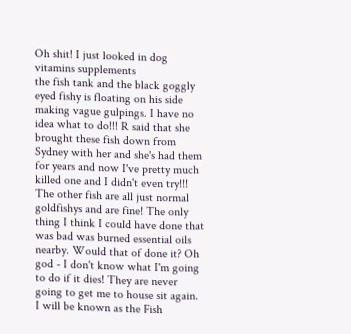Oh shit! I just looked in dog vitamins supplements
the fish tank and the black goggly eyed fishy is floating on his side making vague gulpings. I have no idea what to do!!! R said that she brought these fish down from Sydney with her and she's had them for years and now I've pretty much killed one and I didn't even try!!! The other fish are all just normal goldfishys and are fine! The only thing I think I could have done that was bad was burned essential oils nearby. Would that of done it? Oh god - I don't know what I'm going to do if it dies! They are never going to get me to house sit again. I will be known as the Fish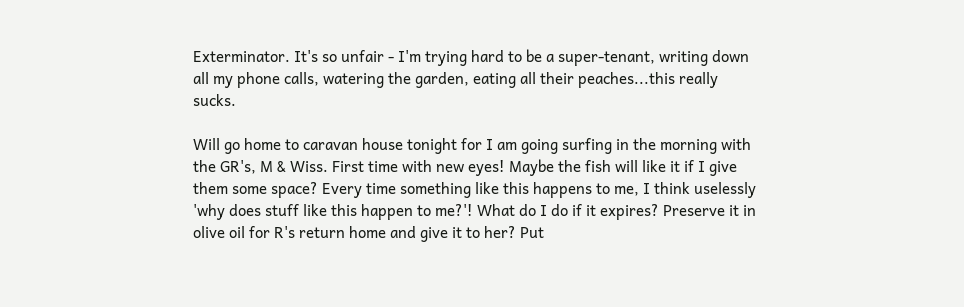Exterminator. It's so unfair - I'm trying hard to be a super-tenant, writing down all my phone calls, watering the garden, eating all their peaches...this really sucks.

Will go home to caravan house tonight for I am going surfing in the morning with the GR's, M & Wiss. First time with new eyes! Maybe the fish will like it if I give them some space? Every time something like this happens to me, I think uselessly 'why does stuff like this happen to me?'! What do I do if it expires? Preserve it in olive oil for R's return home and give it to her? Put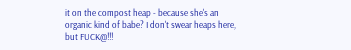it on the compost heap - because she's an organic kind of babe? I don't swear heaps here, but FUCK@!!!